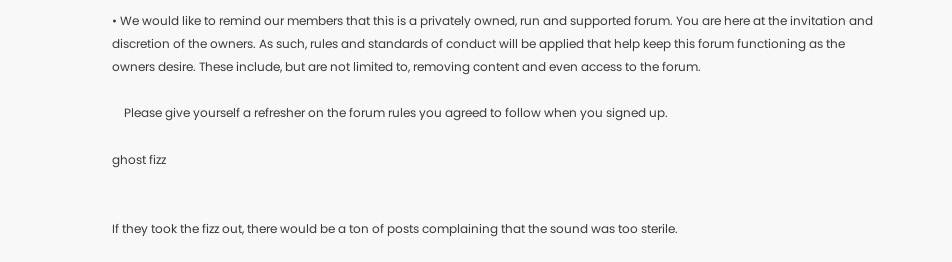• We would like to remind our members that this is a privately owned, run and supported forum. You are here at the invitation and discretion of the owners. As such, rules and standards of conduct will be applied that help keep this forum functioning as the owners desire. These include, but are not limited to, removing content and even access to the forum.

    Please give yourself a refresher on the forum rules you agreed to follow when you signed up.

ghost fizz


If they took the fizz out, there would be a ton of posts complaining that the sound was too sterile.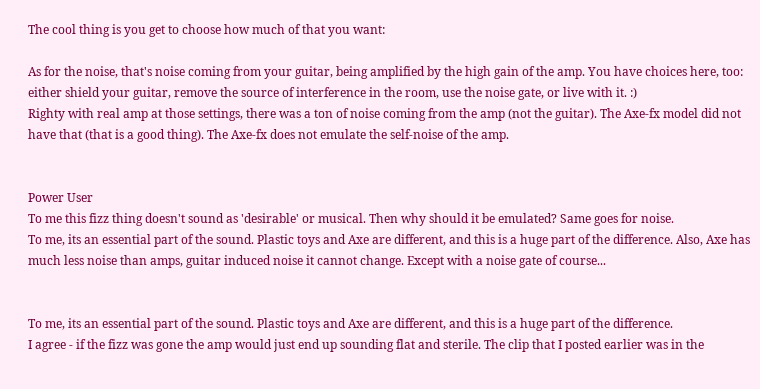The cool thing is you get to choose how much of that you want:

As for the noise, that's noise coming from your guitar, being amplified by the high gain of the amp. You have choices here, too: either shield your guitar, remove the source of interference in the room, use the noise gate, or live with it. :)
Righty with real amp at those settings, there was a ton of noise coming from the amp (not the guitar). The Axe-fx model did not have that (that is a good thing). The Axe-fx does not emulate the self-noise of the amp.


Power User
To me this fizz thing doesn't sound as 'desirable' or musical. Then why should it be emulated? Same goes for noise.
To me, its an essential part of the sound. Plastic toys and Axe are different, and this is a huge part of the difference. Also, Axe has much less noise than amps, guitar induced noise it cannot change. Except with a noise gate of course...


To me, its an essential part of the sound. Plastic toys and Axe are different, and this is a huge part of the difference.
I agree - if the fizz was gone the amp would just end up sounding flat and sterile. The clip that I posted earlier was in the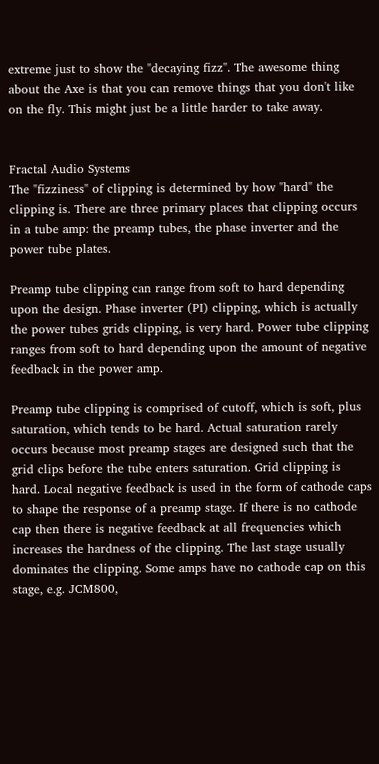extreme just to show the "decaying fizz". The awesome thing about the Axe is that you can remove things that you don't like on the fly. This might just be a little harder to take away.


Fractal Audio Systems
The "fizziness" of clipping is determined by how "hard" the clipping is. There are three primary places that clipping occurs in a tube amp: the preamp tubes, the phase inverter and the power tube plates.

Preamp tube clipping can range from soft to hard depending upon the design. Phase inverter (PI) clipping, which is actually the power tubes grids clipping, is very hard. Power tube clipping ranges from soft to hard depending upon the amount of negative feedback in the power amp.

Preamp tube clipping is comprised of cutoff, which is soft, plus saturation, which tends to be hard. Actual saturation rarely occurs because most preamp stages are designed such that the grid clips before the tube enters saturation. Grid clipping is hard. Local negative feedback is used in the form of cathode caps to shape the response of a preamp stage. If there is no cathode cap then there is negative feedback at all frequencies which increases the hardness of the clipping. The last stage usually dominates the clipping. Some amps have no cathode cap on this stage, e.g. JCM800,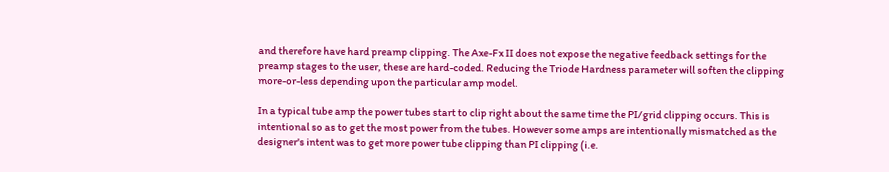and therefore have hard preamp clipping. The Axe-Fx II does not expose the negative feedback settings for the preamp stages to the user, these are hard-coded. Reducing the Triode Hardness parameter will soften the clipping more-or-less depending upon the particular amp model.

In a typical tube amp the power tubes start to clip right about the same time the PI/grid clipping occurs. This is intentional so as to get the most power from the tubes. However some amps are intentionally mismatched as the designer's intent was to get more power tube clipping than PI clipping (i.e.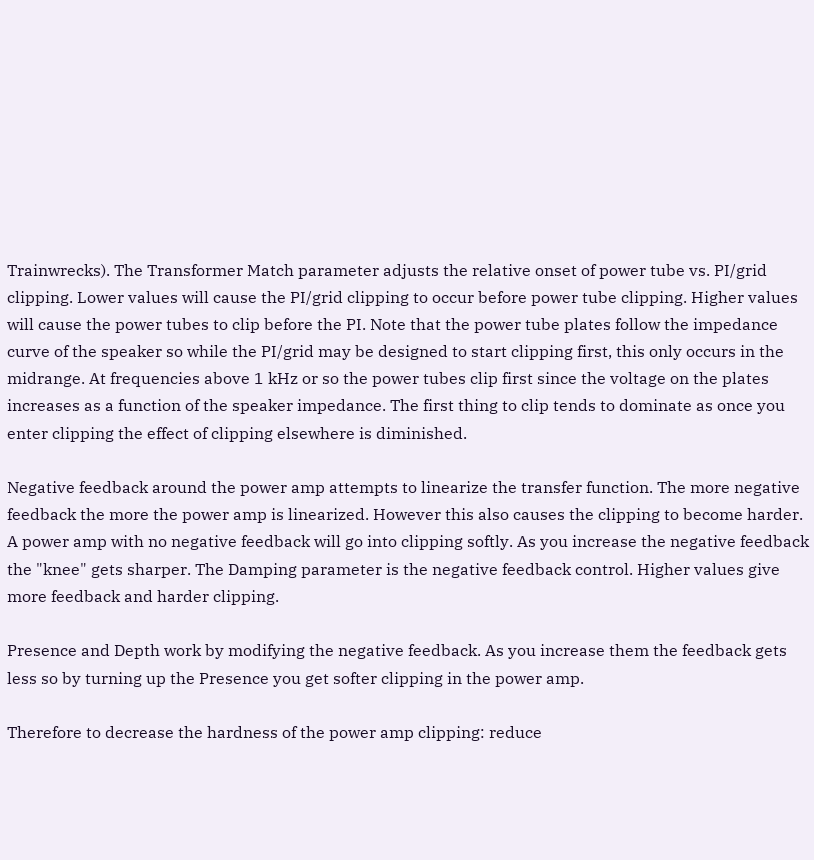Trainwrecks). The Transformer Match parameter adjusts the relative onset of power tube vs. PI/grid clipping. Lower values will cause the PI/grid clipping to occur before power tube clipping. Higher values will cause the power tubes to clip before the PI. Note that the power tube plates follow the impedance curve of the speaker so while the PI/grid may be designed to start clipping first, this only occurs in the midrange. At frequencies above 1 kHz or so the power tubes clip first since the voltage on the plates increases as a function of the speaker impedance. The first thing to clip tends to dominate as once you enter clipping the effect of clipping elsewhere is diminished.

Negative feedback around the power amp attempts to linearize the transfer function. The more negative feedback the more the power amp is linearized. However this also causes the clipping to become harder. A power amp with no negative feedback will go into clipping softly. As you increase the negative feedback the "knee" gets sharper. The Damping parameter is the negative feedback control. Higher values give more feedback and harder clipping.

Presence and Depth work by modifying the negative feedback. As you increase them the feedback gets less so by turning up the Presence you get softer clipping in the power amp.

Therefore to decrease the hardness of the power amp clipping: reduce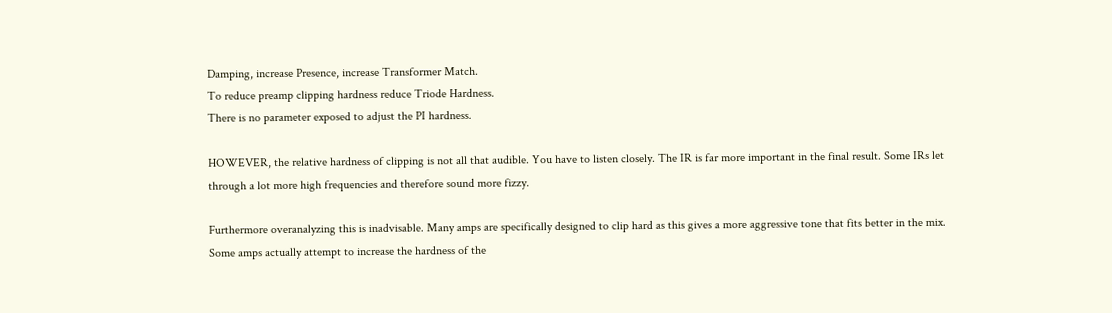Damping, increase Presence, increase Transformer Match.
To reduce preamp clipping hardness reduce Triode Hardness.
There is no parameter exposed to adjust the PI hardness.

HOWEVER, the relative hardness of clipping is not all that audible. You have to listen closely. The IR is far more important in the final result. Some IRs let through a lot more high frequencies and therefore sound more fizzy.

Furthermore overanalyzing this is inadvisable. Many amps are specifically designed to clip hard as this gives a more aggressive tone that fits better in the mix. Some amps actually attempt to increase the hardness of the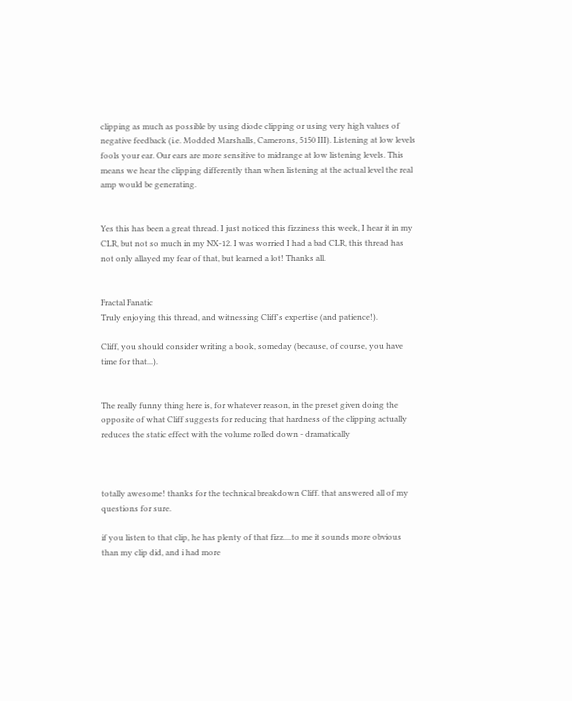clipping as much as possible by using diode clipping or using very high values of negative feedback (i.e. Modded Marshalls, Camerons, 5150 III). Listening at low levels fools your ear. Our ears are more sensitive to midrange at low listening levels. This means we hear the clipping differently than when listening at the actual level the real amp would be generating.


Yes this has been a great thread. I just noticed this fizziness this week, I hear it in my CLR, but not so much in my NX-12. I was worried I had a bad CLR, this thread has not only allayed my fear of that, but learned a lot! Thanks all.


Fractal Fanatic
Truly enjoying this thread, and witnessing Cliff's expertise (and patience!).

Cliff, you should consider writing a book, someday (because, of course, you have time for that...).


The really funny thing here is, for whatever reason, in the preset given doing the opposite of what Cliff suggests for reducing that hardness of the clipping actually reduces the static effect with the volume rolled down - dramatically



totally awesome! thanks for the technical breakdown Cliff. that answered all of my questions for sure.

if you listen to that clip, he has plenty of that fizz....to me it sounds more obvious than my clip did, and i had more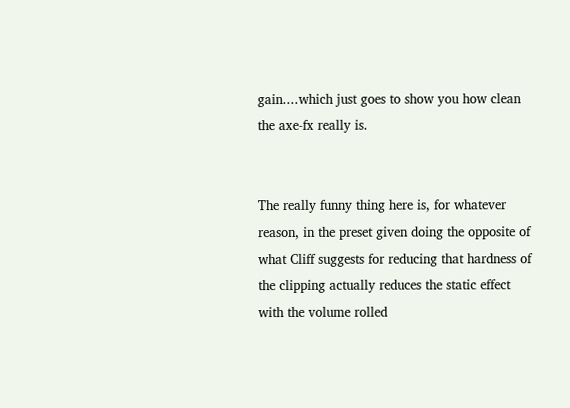gain....which just goes to show you how clean the axe-fx really is.


The really funny thing here is, for whatever reason, in the preset given doing the opposite of what Cliff suggests for reducing that hardness of the clipping actually reduces the static effect with the volume rolled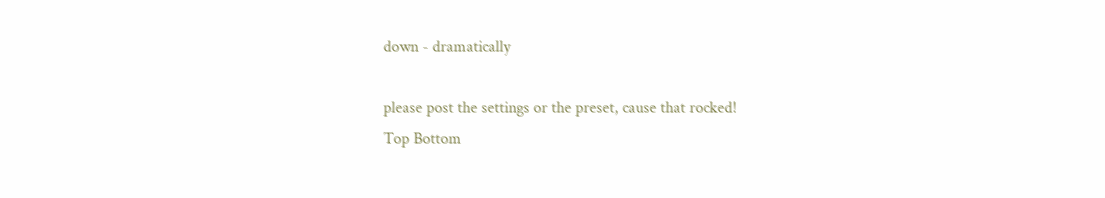down - dramatically

please post the settings or the preset, cause that rocked!
Top Bottom